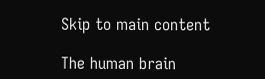Skip to main content

The human brain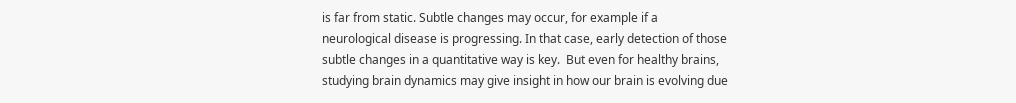is far from static. Subtle changes may occur, for example if a neurological disease is progressing. In that case, early detection of those subtle changes in a quantitative way is key.  But even for healthy brains, studying brain dynamics may give insight in how our brain is evolving due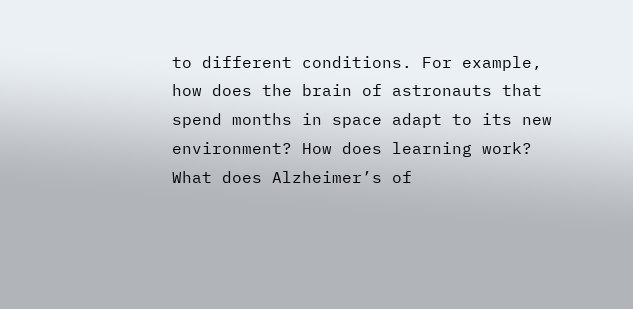to different conditions. For example, how does the brain of astronauts that spend months in space adapt to its new environment? How does learning work? What does Alzheimer’s of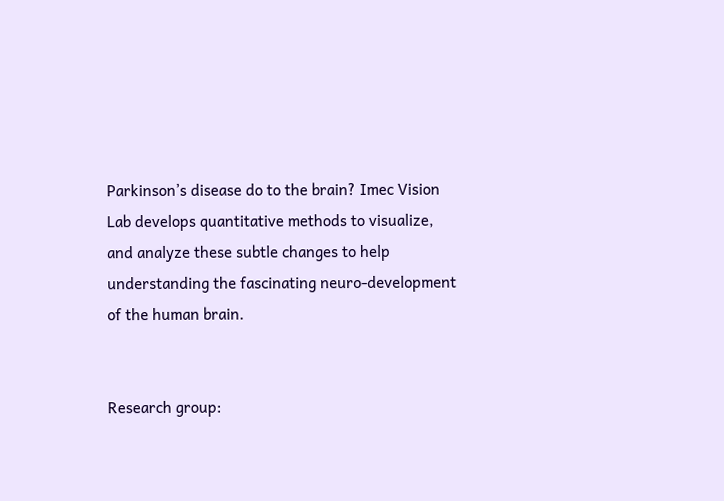Parkinson’s disease do to the brain? Imec Vision Lab develops quantitative methods to visualize, and analyze these subtle changes to help understanding the fascinating neuro-development of the human brain.


Research group: